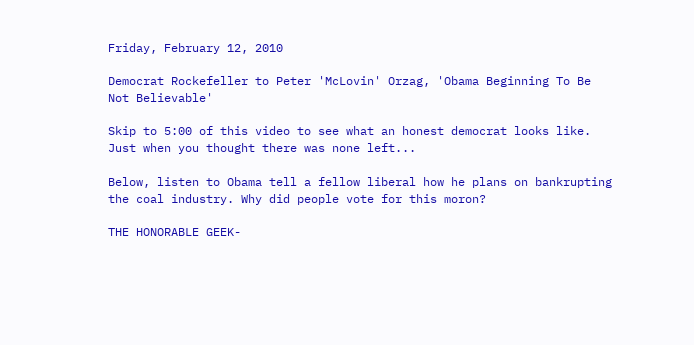Friday, February 12, 2010

Democrat Rockefeller to Peter 'McLovin' Orzag, 'Obama Beginning To Be Not Believable'

Skip to 5:00 of this video to see what an honest democrat looks like. Just when you thought there was none left...

Below, listen to Obama tell a fellow liberal how he plans on bankrupting the coal industry. Why did people vote for this moron?

THE HONORABLE GEEK-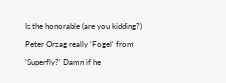Is the honorable (are you kidding?) Peter Orzag really 'Fogel' from 'Superfly?' Damn if he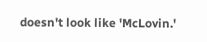doesn't look like 'McLovin.'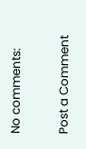No comments:

Post a Comment